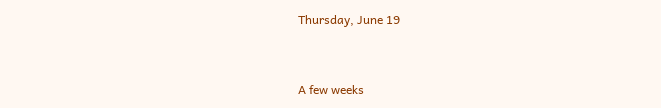Thursday, June 19


A few weeks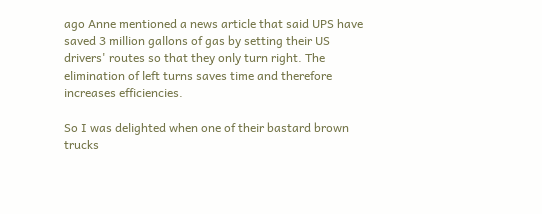ago Anne mentioned a news article that said UPS have saved 3 million gallons of gas by setting their US drivers' routes so that they only turn right. The elimination of left turns saves time and therefore increases efficiencies.

So I was delighted when one of their bastard brown trucks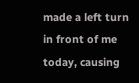made a left turn in front of me today, causing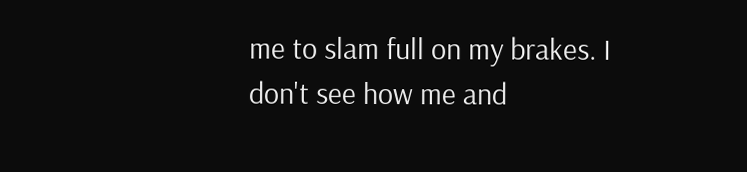me to slam full on my brakes. I don't see how me and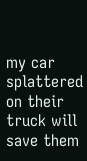my car splattered on their truck will save them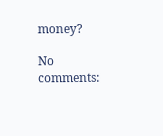money?

No comments: